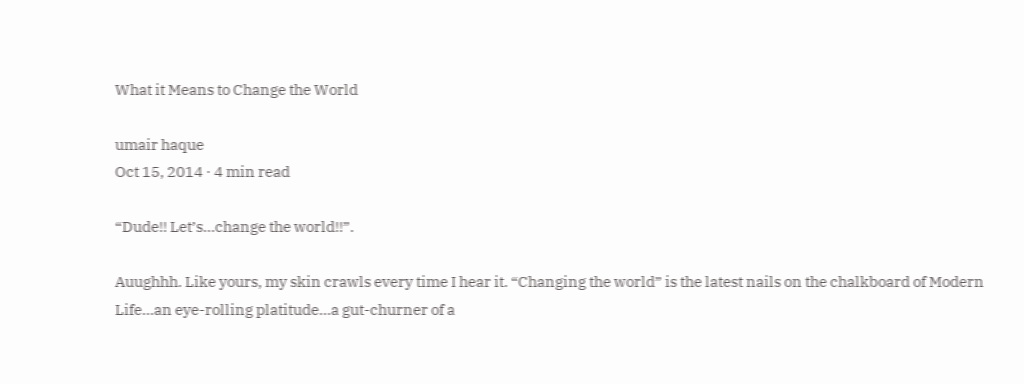What it Means to Change the World

umair haque
Oct 15, 2014 · 4 min read

“Dude!! Let’s…change the world!!”.

Auughhh. Like yours, my skin crawls every time I hear it. “Changing the world” is the latest nails on the chalkboard of Modern Life…an eye-rolling platitude…a gut-churner of a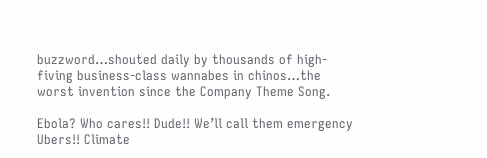buzzword…shouted daily by thousands of high-fiving business-class wannabes in chinos…the worst invention since the Company Theme Song.

Ebola? Who cares!! Dude!! We’ll call them emergency Ubers!! Climate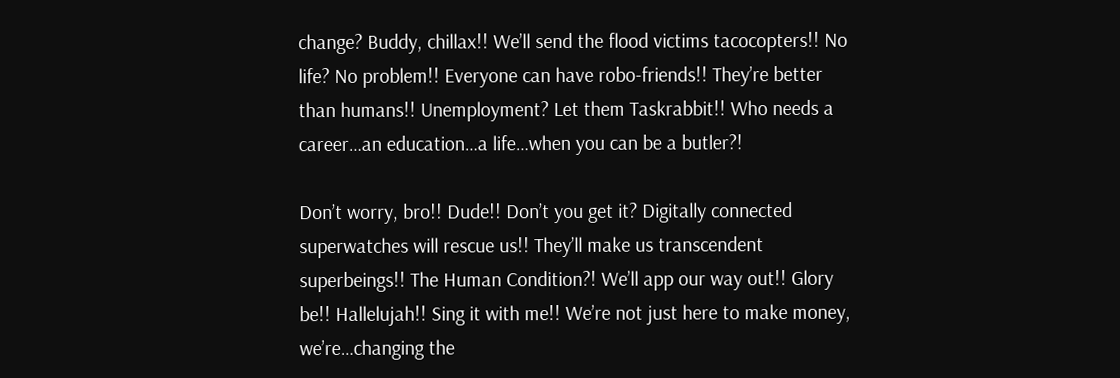change? Buddy, chillax!! We’ll send the flood victims tacocopters!! No life? No problem!! Everyone can have robo-friends!! They’re better than humans!! Unemployment? Let them Taskrabbit!! Who needs a career…an education…a life…when you can be a butler?!

Don’t worry, bro!! Dude!! Don’t you get it? Digitally connected superwatches will rescue us!! They’ll make us transcendent superbeings!! The Human Condition?! We’ll app our way out!! Glory be!! Hallelujah!! Sing it with me!! We’re not just here to make money, we’re…changing the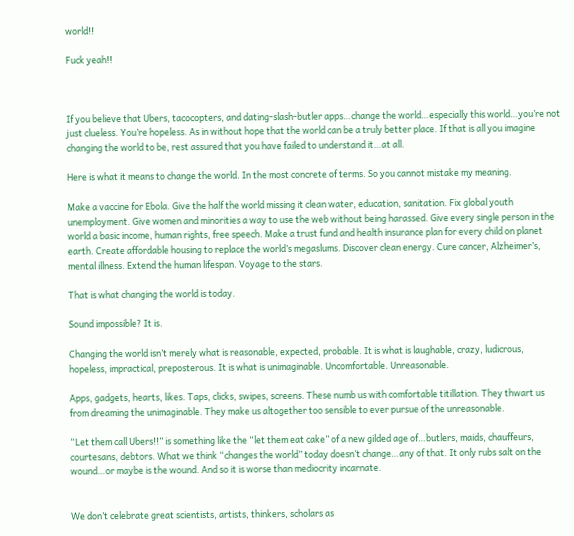world!!

Fuck yeah!!



If you believe that Ubers, tacocopters, and dating-slash-butler apps…change the world…especially this world…you’re not just clueless. You’re hopeless. As in without hope that the world can be a truly better place. If that is all you imagine changing the world to be, rest assured that you have failed to understand it…at all.

Here is what it means to change the world. In the most concrete of terms. So you cannot mistake my meaning.

Make a vaccine for Ebola. Give the half the world missing it clean water, education, sanitation. Fix global youth unemployment. Give women and minorities a way to use the web without being harassed. Give every single person in the world a basic income, human rights, free speech. Make a trust fund and health insurance plan for every child on planet earth. Create affordable housing to replace the world’s megaslums. Discover clean energy. Cure cancer, Alzheimer’s, mental illness. Extend the human lifespan. Voyage to the stars.

That is what changing the world is today.

Sound impossible? It is.

Changing the world isn’t merely what is reasonable, expected, probable. It is what is laughable, crazy, ludicrous, hopeless, impractical, preposterous. It is what is unimaginable. Uncomfortable. Unreasonable.

Apps, gadgets, hearts, likes. Taps, clicks, swipes, screens. These numb us with comfortable titillation. They thwart us from dreaming the unimaginable. They make us altogether too sensible to ever pursue of the unreasonable.

“Let them call Ubers!!” is something like the “let them eat cake” of a new gilded age of…butlers, maids, chauffeurs, courtesans, debtors. What we think “changes the world” today doesn’t change…any of that. It only rubs salt on the wound…or maybe is the wound. And so it is worse than mediocrity incarnate.


We don’t celebrate great scientists, artists, thinkers, scholars as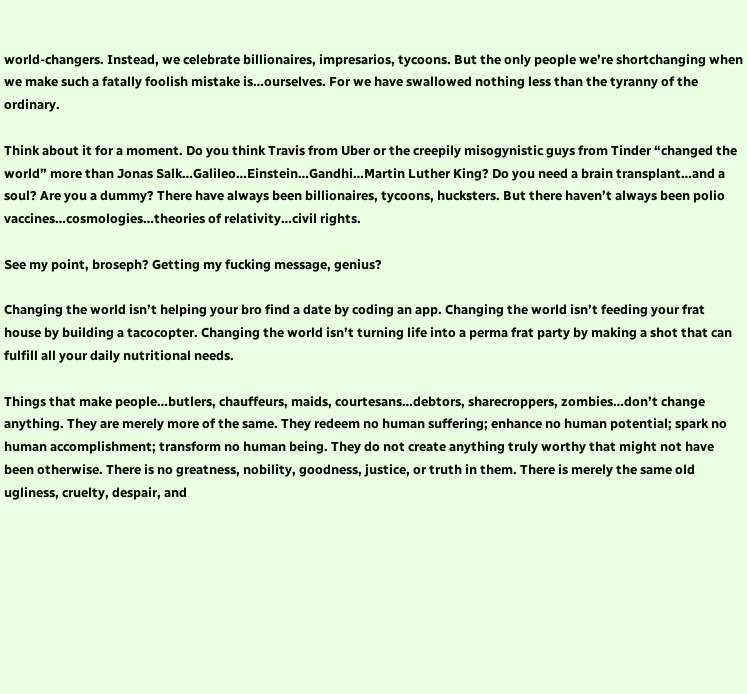world-changers. Instead, we celebrate billionaires, impresarios, tycoons. But the only people we’re shortchanging when we make such a fatally foolish mistake is…ourselves. For we have swallowed nothing less than the tyranny of the ordinary.

Think about it for a moment. Do you think Travis from Uber or the creepily misogynistic guys from Tinder “changed the world” more than Jonas Salk…Galileo…Einstein…Gandhi…Martin Luther King? Do you need a brain transplant…and a soul? Are you a dummy? There have always been billionaires, tycoons, hucksters. But there haven’t always been polio vaccines…cosmologies…theories of relativity…civil rights.

See my point, broseph? Getting my fucking message, genius?

Changing the world isn’t helping your bro find a date by coding an app. Changing the world isn’t feeding your frat house by building a tacocopter. Changing the world isn’t turning life into a perma frat party by making a shot that can fulfill all your daily nutritional needs.

Things that make people…butlers, chauffeurs, maids, courtesans…debtors, sharecroppers, zombies…don’t change anything. They are merely more of the same. They redeem no human suffering; enhance no human potential; spark no human accomplishment; transform no human being. They do not create anything truly worthy that might not have been otherwise. There is no greatness, nobility, goodness, justice, or truth in them. There is merely the same old ugliness, cruelty, despair, and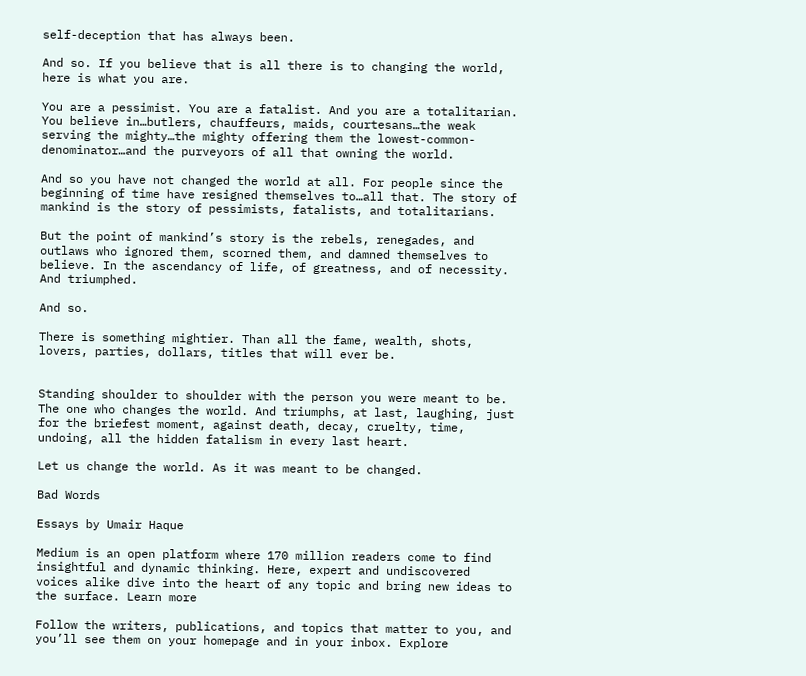self-deception that has always been.

And so. If you believe that is all there is to changing the world, here is what you are.

You are a pessimist. You are a fatalist. And you are a totalitarian. You believe in…butlers, chauffeurs, maids, courtesans…the weak serving the mighty…the mighty offering them the lowest-common-denominator…and the purveyors of all that owning the world.

And so you have not changed the world at all. For people since the beginning of time have resigned themselves to…all that. The story of mankind is the story of pessimists, fatalists, and totalitarians.

But the point of mankind’s story is the rebels, renegades, and outlaws who ignored them, scorned them, and damned themselves to believe. In the ascendancy of life, of greatness, and of necessity. And triumphed.

And so.

There is something mightier. Than all the fame, wealth, shots, lovers, parties, dollars, titles that will ever be.


Standing shoulder to shoulder with the person you were meant to be. The one who changes the world. And triumphs, at last, laughing, just for the briefest moment, against death, decay, cruelty, time, undoing, all the hidden fatalism in every last heart.

Let us change the world. As it was meant to be changed.

Bad Words

Essays by Umair Haque

Medium is an open platform where 170 million readers come to find insightful and dynamic thinking. Here, expert and undiscovered voices alike dive into the heart of any topic and bring new ideas to the surface. Learn more

Follow the writers, publications, and topics that matter to you, and you’ll see them on your homepage and in your inbox. Explore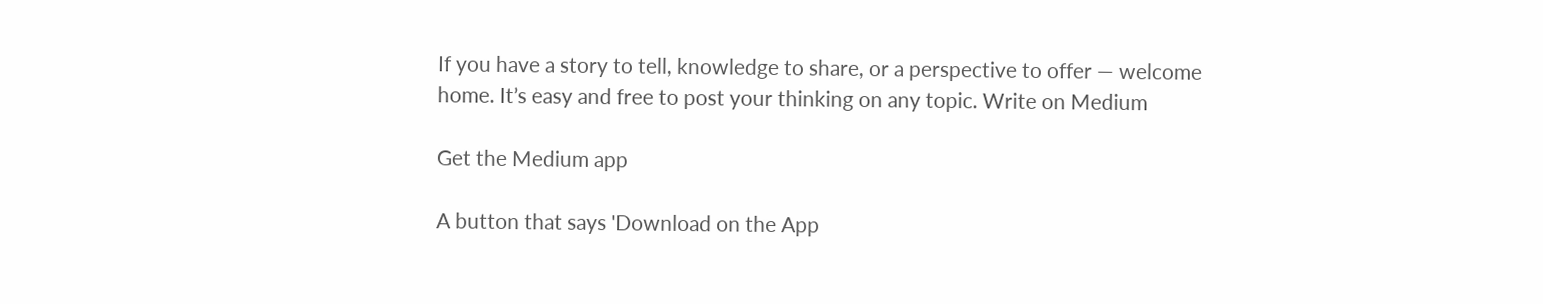If you have a story to tell, knowledge to share, or a perspective to offer — welcome home. It’s easy and free to post your thinking on any topic. Write on Medium

Get the Medium app

A button that says 'Download on the App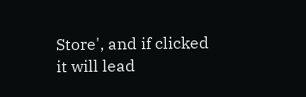Store', and if clicked it will lead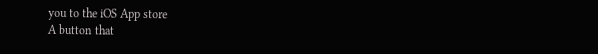you to the iOS App store
A button that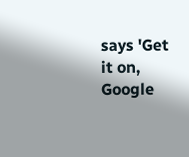says 'Get it on, Google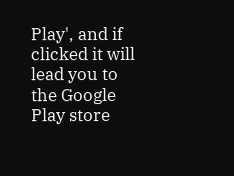Play', and if clicked it will lead you to the Google Play store